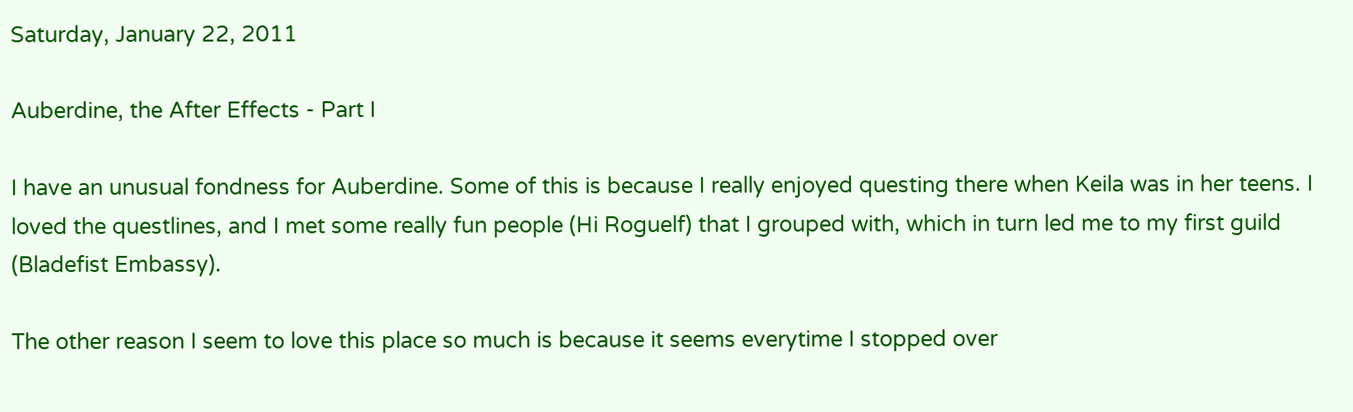Saturday, January 22, 2011

Auberdine, the After Effects - Part I

I have an unusual fondness for Auberdine. Some of this is because I really enjoyed questing there when Keila was in her teens. I loved the questlines, and I met some really fun people (Hi Roguelf) that I grouped with, which in turn led me to my first guild (Bladefist Embassy).

The other reason I seem to love this place so much is because it seems everytime I stopped over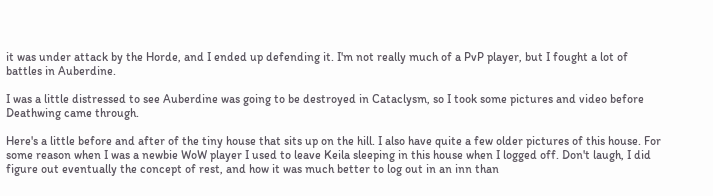it was under attack by the Horde, and I ended up defending it. I'm not really much of a PvP player, but I fought a lot of battles in Auberdine.

I was a little distressed to see Auberdine was going to be destroyed in Cataclysm, so I took some pictures and video before Deathwing came through.

Here's a little before and after of the tiny house that sits up on the hill. I also have quite a few older pictures of this house. For some reason when I was a newbie WoW player I used to leave Keila sleeping in this house when I logged off. Don't laugh, I did figure out eventually the concept of rest, and how it was much better to log out in an inn than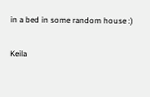in a bed in some random house :)

Keila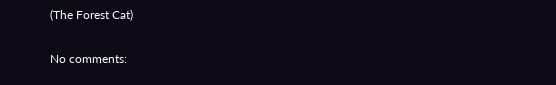(The Forest Cat)

No comments: